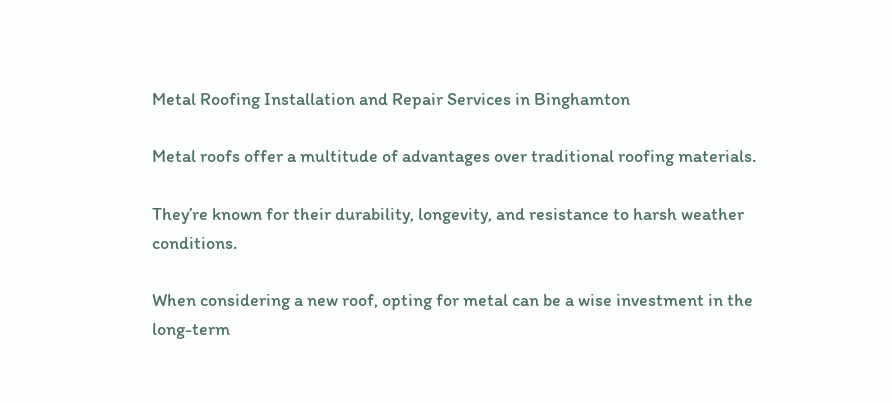Metal Roofing Installation and Repair Services in Binghamton

Metal roofs offer a multitude of advantages over traditional roofing materials.

They’re known for their durability, longevity, and resistance to harsh weather conditions.

When considering a new roof, opting for metal can be a wise investment in the long-term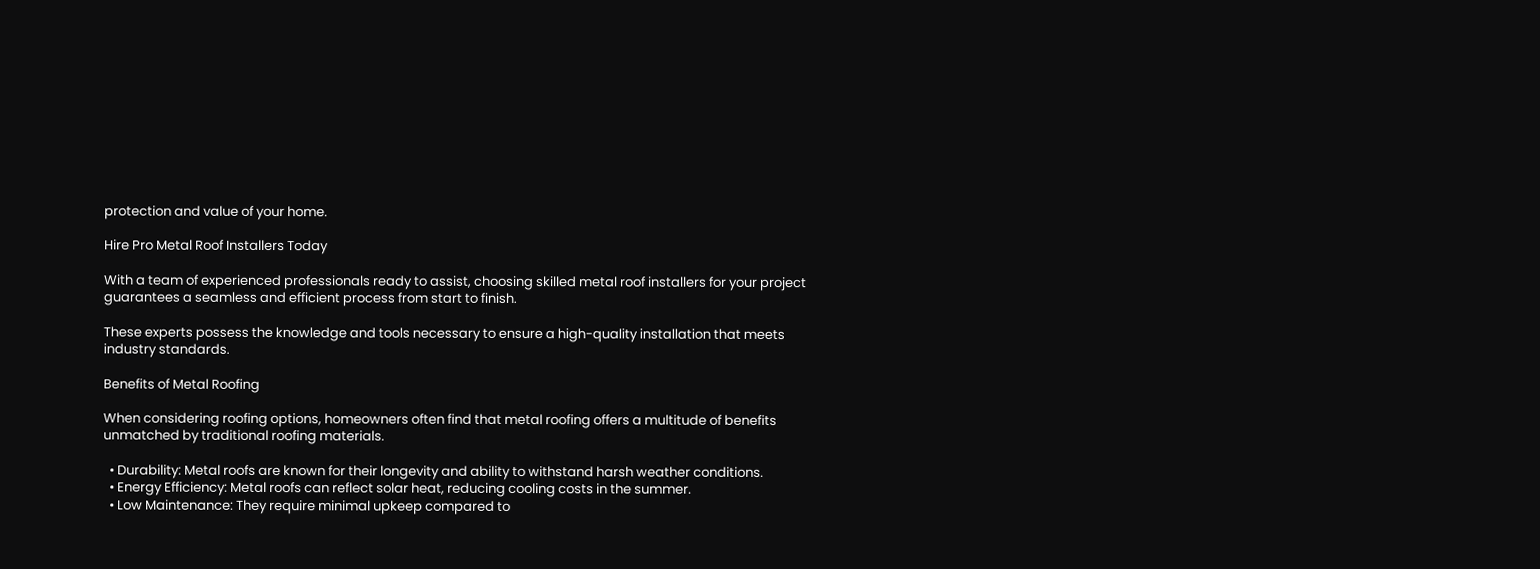protection and value of your home.

Hire Pro Metal Roof Installers Today

With a team of experienced professionals ready to assist, choosing skilled metal roof installers for your project guarantees a seamless and efficient process from start to finish.

These experts possess the knowledge and tools necessary to ensure a high-quality installation that meets industry standards.

Benefits of Metal Roofing

When considering roofing options, homeowners often find that metal roofing offers a multitude of benefits unmatched by traditional roofing materials.

  • Durability: Metal roofs are known for their longevity and ability to withstand harsh weather conditions.
  • Energy Efficiency: Metal roofs can reflect solar heat, reducing cooling costs in the summer.
  • Low Maintenance: They require minimal upkeep compared to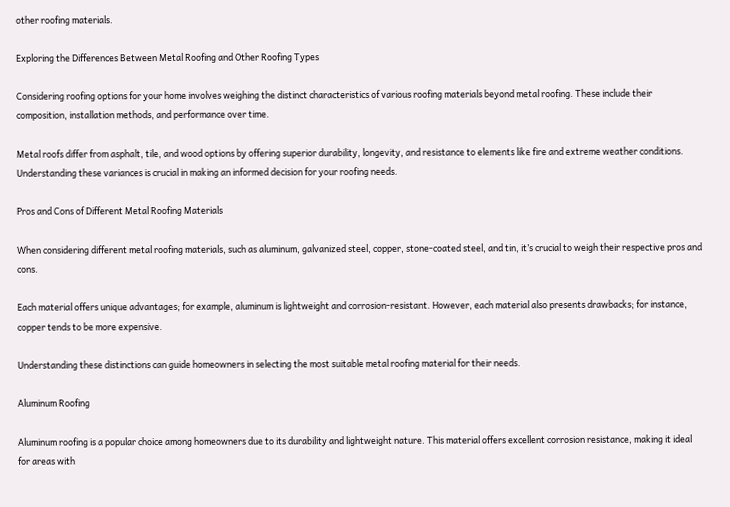other roofing materials.

Exploring the Differences Between Metal Roofing and Other Roofing Types

Considering roofing options for your home involves weighing the distinct characteristics of various roofing materials beyond metal roofing. These include their composition, installation methods, and performance over time.

Metal roofs differ from asphalt, tile, and wood options by offering superior durability, longevity, and resistance to elements like fire and extreme weather conditions. Understanding these variances is crucial in making an informed decision for your roofing needs.

Pros and Cons of Different Metal Roofing Materials

When considering different metal roofing materials, such as aluminum, galvanized steel, copper, stone-coated steel, and tin, it’s crucial to weigh their respective pros and cons.

Each material offers unique advantages; for example, aluminum is lightweight and corrosion-resistant. However, each material also presents drawbacks; for instance, copper tends to be more expensive.

Understanding these distinctions can guide homeowners in selecting the most suitable metal roofing material for their needs.

Aluminum Roofing

Aluminum roofing is a popular choice among homeowners due to its durability and lightweight nature. This material offers excellent corrosion resistance, making it ideal for areas with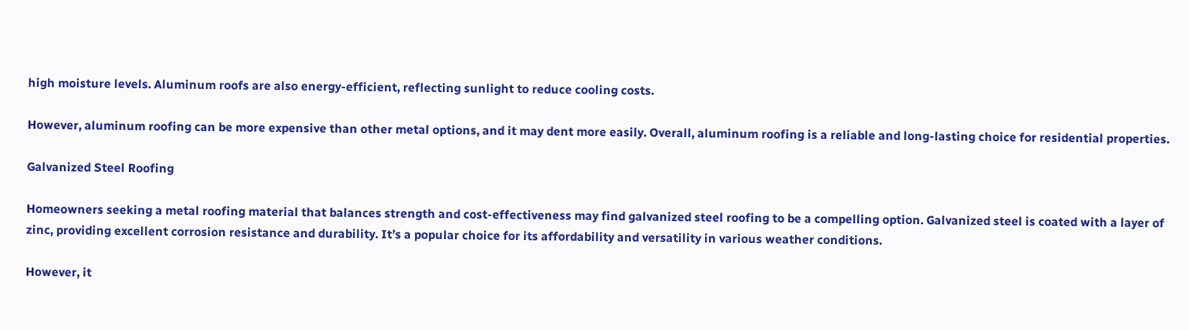high moisture levels. Aluminum roofs are also energy-efficient, reflecting sunlight to reduce cooling costs.

However, aluminum roofing can be more expensive than other metal options, and it may dent more easily. Overall, aluminum roofing is a reliable and long-lasting choice for residential properties.

Galvanized Steel Roofing

Homeowners seeking a metal roofing material that balances strength and cost-effectiveness may find galvanized steel roofing to be a compelling option. Galvanized steel is coated with a layer of zinc, providing excellent corrosion resistance and durability. It’s a popular choice for its affordability and versatility in various weather conditions.

However, it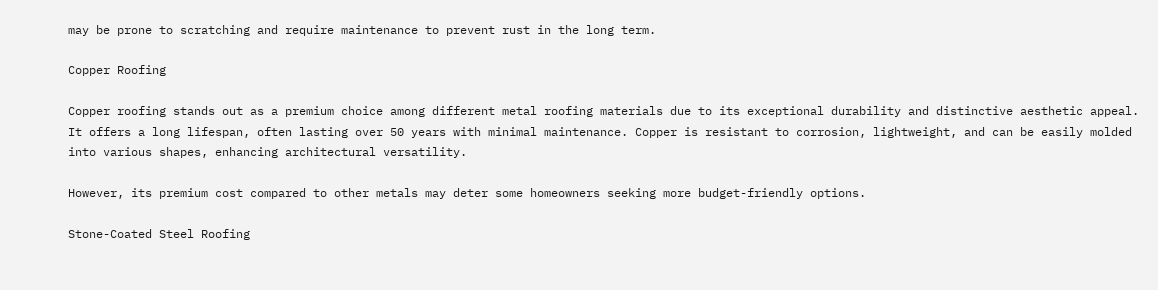may be prone to scratching and require maintenance to prevent rust in the long term.

Copper Roofing

Copper roofing stands out as a premium choice among different metal roofing materials due to its exceptional durability and distinctive aesthetic appeal. It offers a long lifespan, often lasting over 50 years with minimal maintenance. Copper is resistant to corrosion, lightweight, and can be easily molded into various shapes, enhancing architectural versatility.

However, its premium cost compared to other metals may deter some homeowners seeking more budget-friendly options.

Stone-Coated Steel Roofing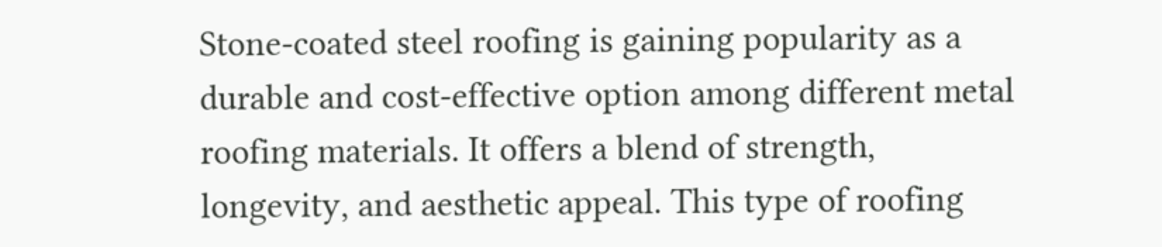Stone-coated steel roofing is gaining popularity as a durable and cost-effective option among different metal roofing materials. It offers a blend of strength, longevity, and aesthetic appeal. This type of roofing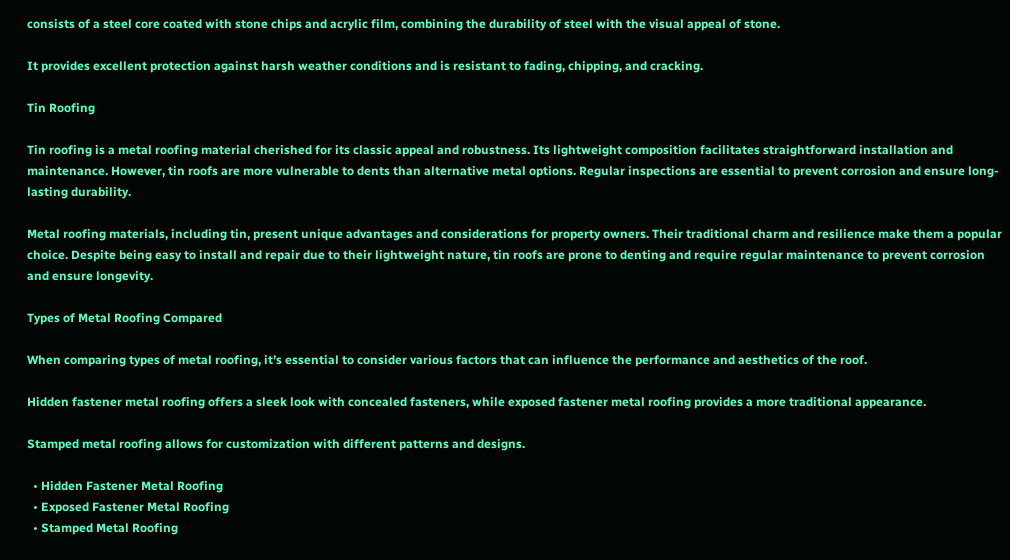consists of a steel core coated with stone chips and acrylic film, combining the durability of steel with the visual appeal of stone.

It provides excellent protection against harsh weather conditions and is resistant to fading, chipping, and cracking.

Tin Roofing

Tin roofing is a metal roofing material cherished for its classic appeal and robustness. Its lightweight composition facilitates straightforward installation and maintenance. However, tin roofs are more vulnerable to dents than alternative metal options. Regular inspections are essential to prevent corrosion and ensure long-lasting durability.

Metal roofing materials, including tin, present unique advantages and considerations for property owners. Their traditional charm and resilience make them a popular choice. Despite being easy to install and repair due to their lightweight nature, tin roofs are prone to denting and require regular maintenance to prevent corrosion and ensure longevity.

Types of Metal Roofing Compared

When comparing types of metal roofing, it’s essential to consider various factors that can influence the performance and aesthetics of the roof.

Hidden fastener metal roofing offers a sleek look with concealed fasteners, while exposed fastener metal roofing provides a more traditional appearance.

Stamped metal roofing allows for customization with different patterns and designs.

  • Hidden Fastener Metal Roofing
  • Exposed Fastener Metal Roofing
  • Stamped Metal Roofing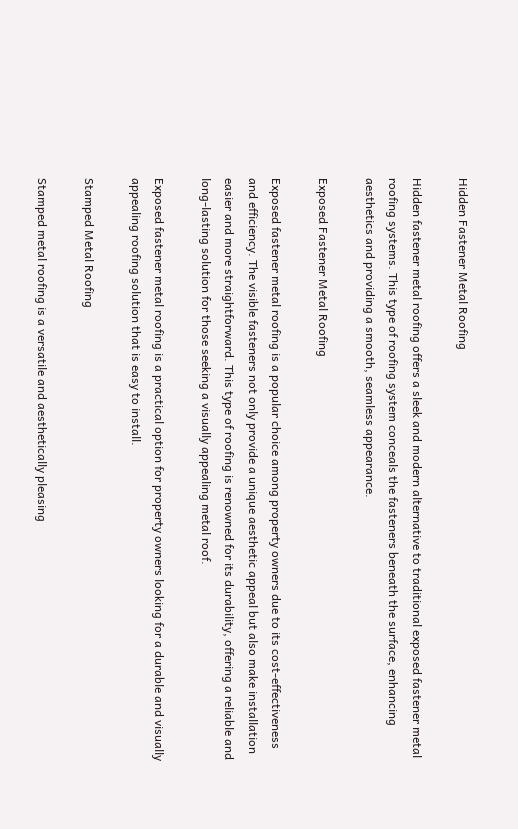Hidden Fastener Metal Roofing

Hidden fastener metal roofing offers a sleek and modern alternative to traditional exposed fastener metal roofing systems. This type of roofing system conceals the fasteners beneath the surface, enhancing aesthetics and providing a smooth, seamless appearance.

Exposed Fastener Metal Roofing

Exposed fastener metal roofing is a popular choice among property owners due to its cost-effectiveness and efficiency. The visible fasteners not only provide a unique aesthetic appeal but also make installation easier and more straightforward. This type of roofing is renowned for its durability, offering a reliable and long-lasting solution for those seeking a visually appealing metal roof.

Exposed fastener metal roofing is a practical option for property owners looking for a durable and visually appealing roofing solution that is easy to install.

Stamped Metal Roofing

Stamped metal roofing is a versatile and aesthetically pleasing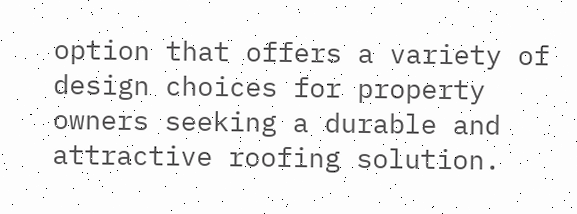option that offers a variety of design choices for property owners seeking a durable and attractive roofing solution.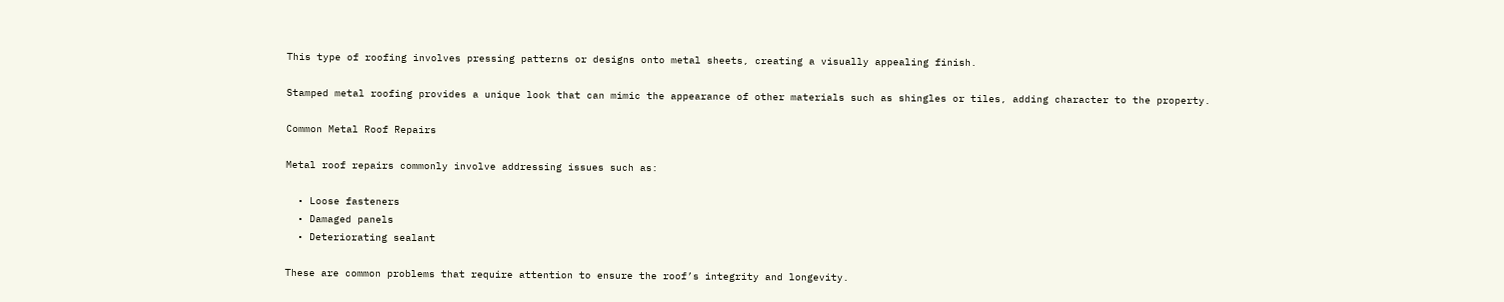This type of roofing involves pressing patterns or designs onto metal sheets, creating a visually appealing finish.

Stamped metal roofing provides a unique look that can mimic the appearance of other materials such as shingles or tiles, adding character to the property.

Common Metal Roof Repairs

Metal roof repairs commonly involve addressing issues such as:

  • Loose fasteners
  • Damaged panels
  • Deteriorating sealant

These are common problems that require attention to ensure the roof’s integrity and longevity.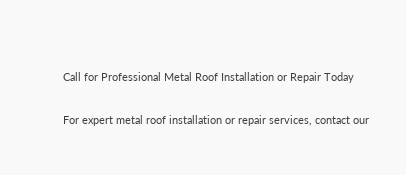Call for Professional Metal Roof Installation or Repair Today

For expert metal roof installation or repair services, contact our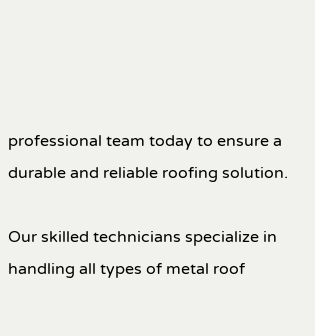professional team today to ensure a durable and reliable roofing solution.

Our skilled technicians specialize in handling all types of metal roof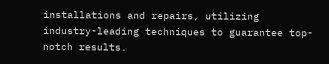installations and repairs, utilizing industry-leading techniques to guarantee top-notch results.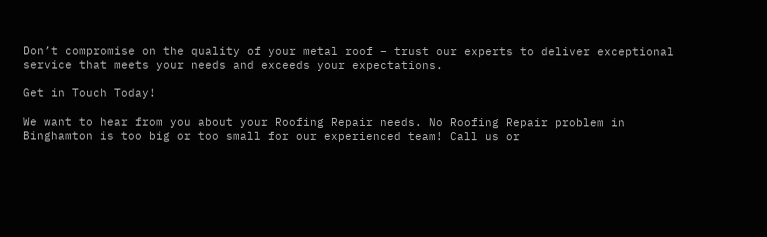Don’t compromise on the quality of your metal roof – trust our experts to deliver exceptional service that meets your needs and exceeds your expectations.

Get in Touch Today!

We want to hear from you about your Roofing Repair needs. No Roofing Repair problem in Binghamton is too big or too small for our experienced team! Call us or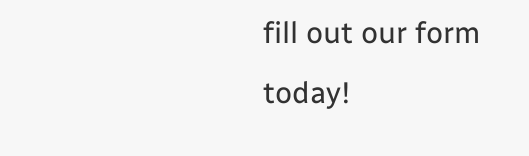fill out our form today!